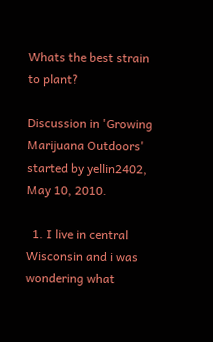Whats the best strain to plant?

Discussion in 'Growing Marijuana Outdoors' started by yellin2402, May 10, 2010.

  1. I live in central Wisconsin and i was wondering what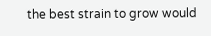the best strain to grow would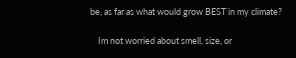be, as far as what would grow BEST in my climate?

    Im not worried about smell, size, or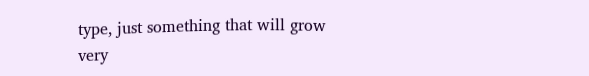type, just something that will grow very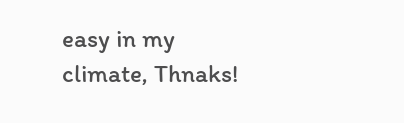easy in my climate, Thnaks!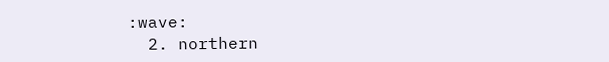:wave:
  2. northern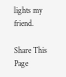lights my friend.

Share This Page